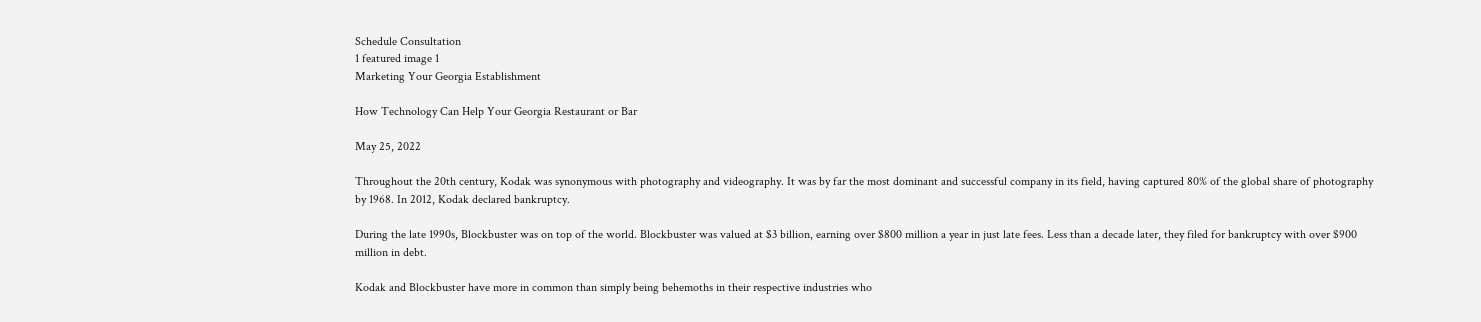Schedule Consultation
1 featured image 1
Marketing Your Georgia Establishment

How Technology Can Help Your Georgia Restaurant or Bar

May 25, 2022

Throughout the 20th century, Kodak was synonymous with photography and videography. It was by far the most dominant and successful company in its field, having captured 80% of the global share of photography by 1968. In 2012, Kodak declared bankruptcy.

During the late 1990s, Blockbuster was on top of the world. Blockbuster was valued at $3 billion, earning over $800 million a year in just late fees. Less than a decade later, they filed for bankruptcy with over $900 million in debt.

Kodak and Blockbuster have more in common than simply being behemoths in their respective industries who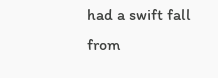had a swift fall from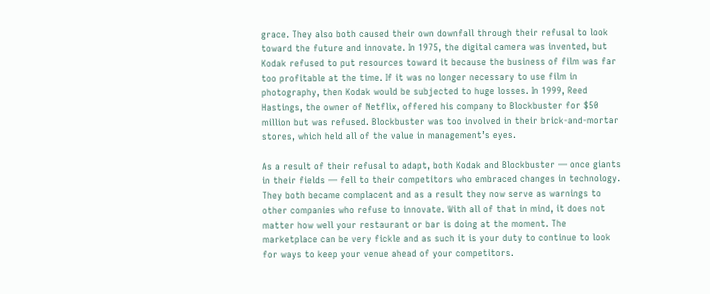grace. They also both caused their own downfall through their refusal to look toward the future and innovate. In 1975, the digital camera was invented, but Kodak refused to put resources toward it because the business of film was far too profitable at the time. If it was no longer necessary to use film in photography, then Kodak would be subjected to huge losses. In 1999, Reed Hastings, the owner of Netflix, offered his company to Blockbuster for $50 million but was refused. Blockbuster was too involved in their brick-and-mortar stores, which held all of the value in management’s eyes.

As a result of their refusal to adapt, both Kodak and Blockbuster — once giants in their fields — fell to their competitors who embraced changes in technology. They both became complacent and as a result they now serve as warnings to other companies who refuse to innovate. With all of that in mind, it does not matter how well your restaurant or bar is doing at the moment. The marketplace can be very fickle and as such it is your duty to continue to look for ways to keep your venue ahead of your competitors.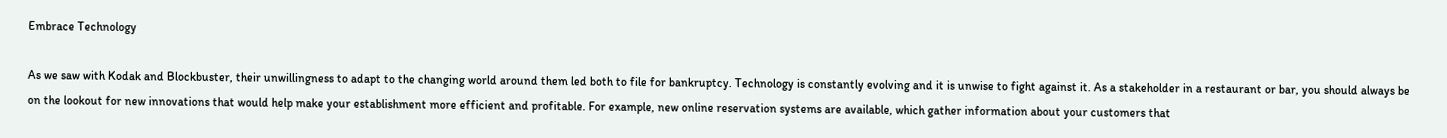Embrace Technology

As we saw with Kodak and Blockbuster, their unwillingness to adapt to the changing world around them led both to file for bankruptcy. Technology is constantly evolving and it is unwise to fight against it. As a stakeholder in a restaurant or bar, you should always be on the lookout for new innovations that would help make your establishment more efficient and profitable. For example, new online reservation systems are available, which gather information about your customers that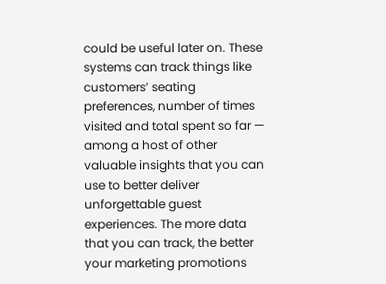could be useful later on. These systems can track things like customers’ seating preferences, number of times visited and total spent so far — among a host of other valuable insights that you can use to better deliver unforgettable guest experiences. The more data that you can track, the better your marketing promotions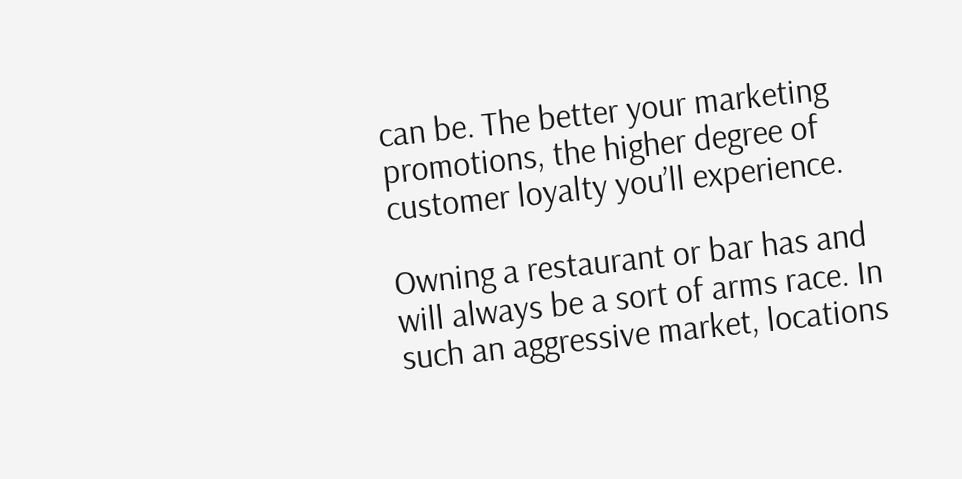can be. The better your marketing promotions, the higher degree of customer loyalty you’ll experience.

Owning a restaurant or bar has and will always be a sort of arms race. In such an aggressive market, locations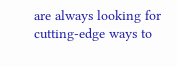are always looking for cutting-edge ways to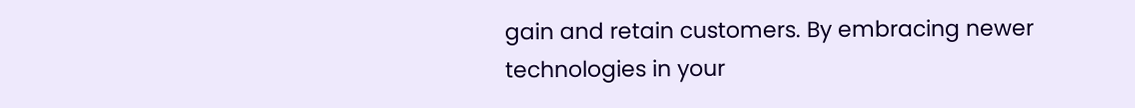gain and retain customers. By embracing newer technologies in your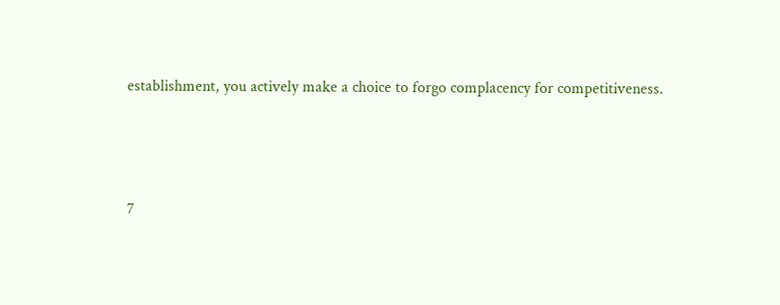establishment, you actively make a choice to forgo complacency for competitiveness.



7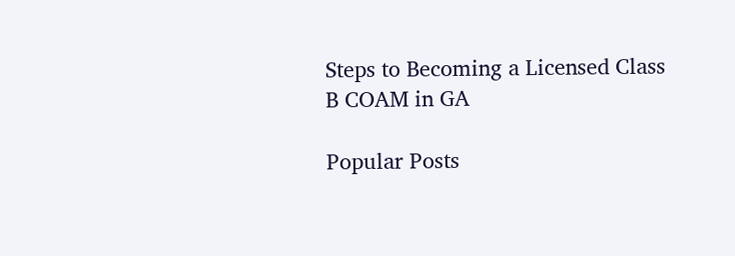Steps to Becoming a Licensed Class B COAM in GA

Popular Posts